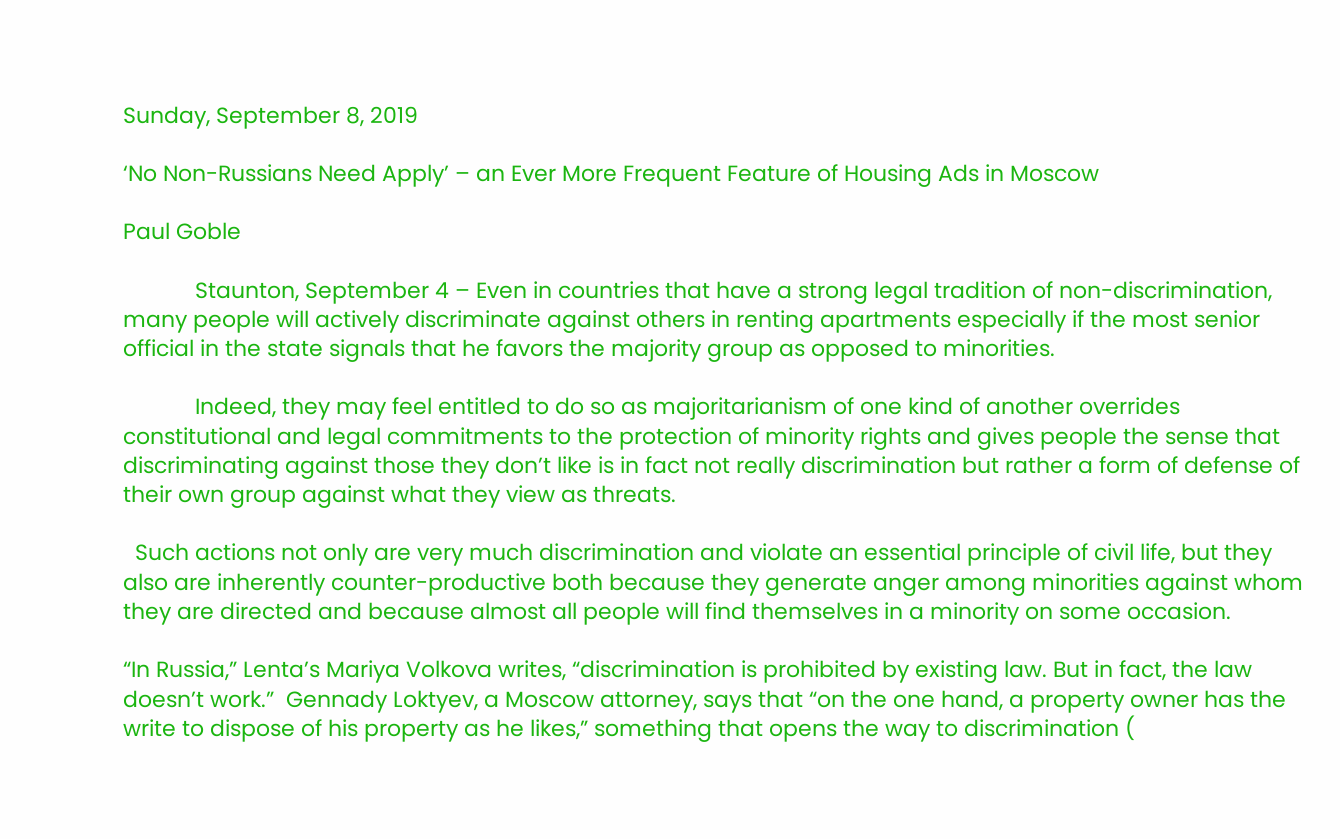Sunday, September 8, 2019

‘No Non-Russians Need Apply’ – an Ever More Frequent Feature of Housing Ads in Moscow

Paul Goble

            Staunton, September 4 – Even in countries that have a strong legal tradition of non-discrimination, many people will actively discriminate against others in renting apartments especially if the most senior official in the state signals that he favors the majority group as opposed to minorities.

            Indeed, they may feel entitled to do so as majoritarianism of one kind of another overrides constitutional and legal commitments to the protection of minority rights and gives people the sense that discriminating against those they don’t like is in fact not really discrimination but rather a form of defense of their own group against what they view as threats.

  Such actions not only are very much discrimination and violate an essential principle of civil life, but they also are inherently counter-productive both because they generate anger among minorities against whom they are directed and because almost all people will find themselves in a minority on some occasion.

“In Russia,” Lenta’s Mariya Volkova writes, “discrimination is prohibited by existing law. But in fact, the law doesn’t work.”  Gennady Loktyev, a Moscow attorney, says that “on the one hand, a property owner has the write to dispose of his property as he likes,” something that opens the way to discrimination (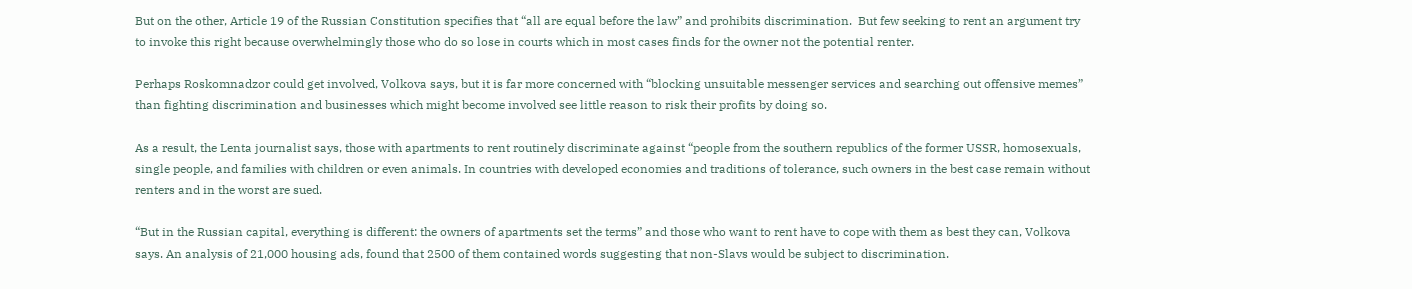But on the other, Article 19 of the Russian Constitution specifies that “all are equal before the law” and prohibits discrimination.  But few seeking to rent an argument try to invoke this right because overwhelmingly those who do so lose in courts which in most cases finds for the owner not the potential renter.

Perhaps Roskomnadzor could get involved, Volkova says, but it is far more concerned with “blocking unsuitable messenger services and searching out offensive memes” than fighting discrimination and businesses which might become involved see little reason to risk their profits by doing so.

As a result, the Lenta journalist says, those with apartments to rent routinely discriminate against “people from the southern republics of the former USSR, homosexuals, single people, and families with children or even animals. In countries with developed economies and traditions of tolerance, such owners in the best case remain without renters and in the worst are sued.

“But in the Russian capital, everything is different: the owners of apartments set the terms” and those who want to rent have to cope with them as best they can, Volkova says. An analysis of 21,000 housing ads, found that 2500 of them contained words suggesting that non-Slavs would be subject to discrimination.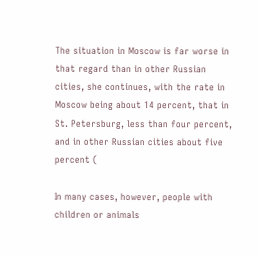The situation in Moscow is far worse in that regard than in other Russian cities, she continues, with the rate in Moscow being about 14 percent, that in St. Petersburg, less than four percent, and in other Russian cities about five percent (

In many cases, however, people with children or animals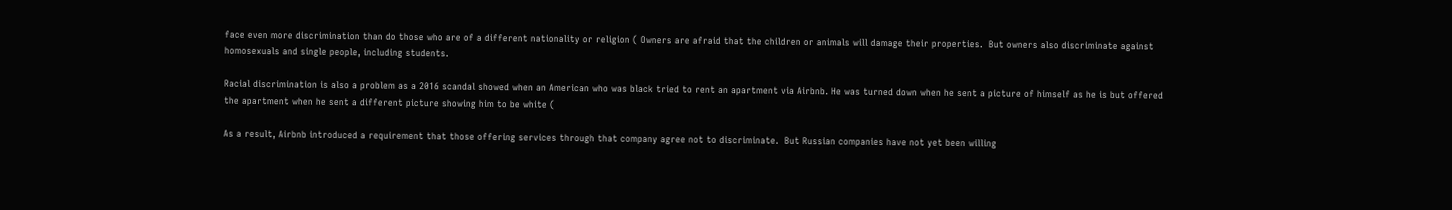face even more discrimination than do those who are of a different nationality or religion ( Owners are afraid that the children or animals will damage their properties.  But owners also discriminate against homosexuals and single people, including students.

Racial discrimination is also a problem as a 2016 scandal showed when an American who was black tried to rent an apartment via Airbnb. He was turned down when he sent a picture of himself as he is but offered the apartment when he sent a different picture showing him to be white (

As a result, Airbnb introduced a requirement that those offering services through that company agree not to discriminate.  But Russian companies have not yet been willing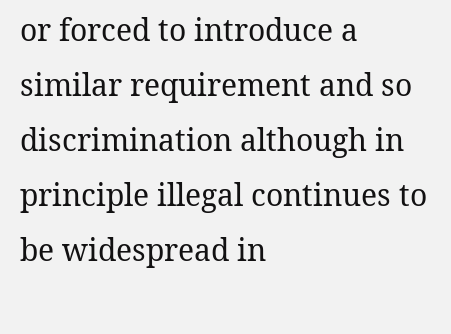or forced to introduce a similar requirement and so discrimination although in principle illegal continues to be widespread in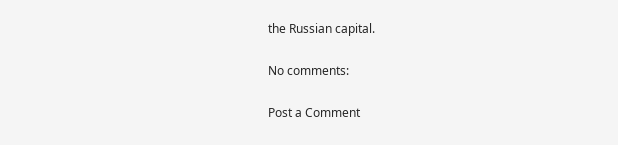the Russian capital.

No comments:

Post a Comment